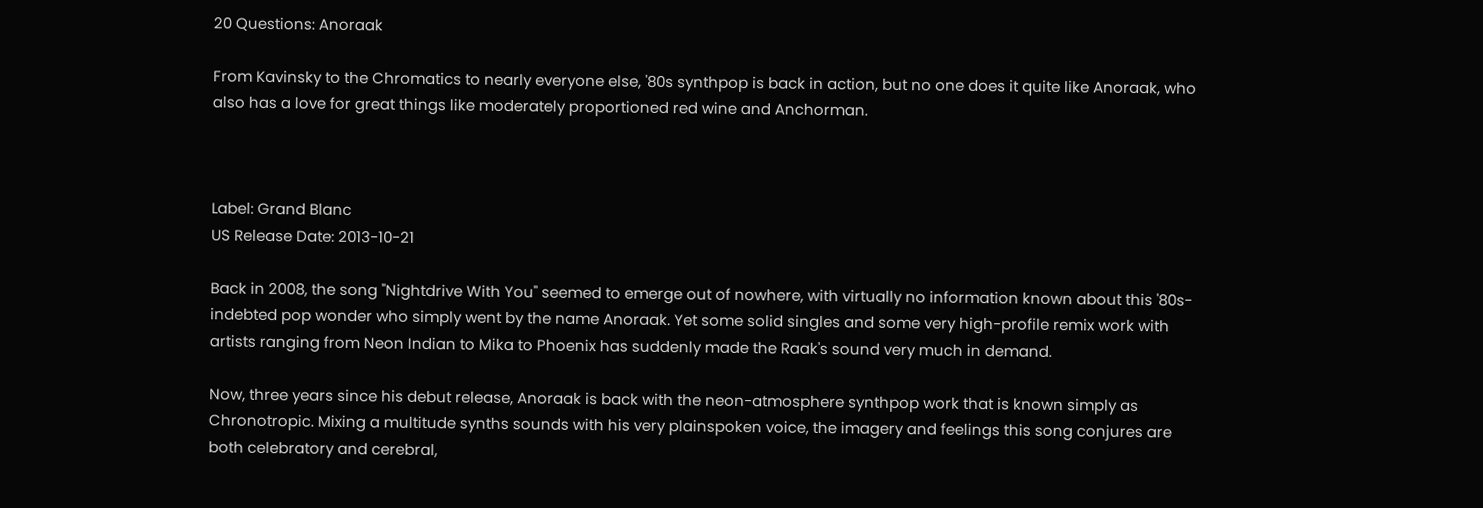20 Questions: Anoraak

From Kavinsky to the Chromatics to nearly everyone else, '80s synthpop is back in action, but no one does it quite like Anoraak, who also has a love for great things like moderately proportioned red wine and Anchorman.



Label: Grand Blanc
US Release Date: 2013-10-21

Back in 2008, the song "Nightdrive With You" seemed to emerge out of nowhere, with virtually no information known about this '80s-indebted pop wonder who simply went by the name Anoraak. Yet some solid singles and some very high-profile remix work with artists ranging from Neon Indian to Mika to Phoenix has suddenly made the Raak's sound very much in demand.

Now, three years since his debut release, Anoraak is back with the neon-atmosphere synthpop work that is known simply as Chronotropic. Mixing a multitude synths sounds with his very plainspoken voice, the imagery and feelings this song conjures are both celebratory and cerebral,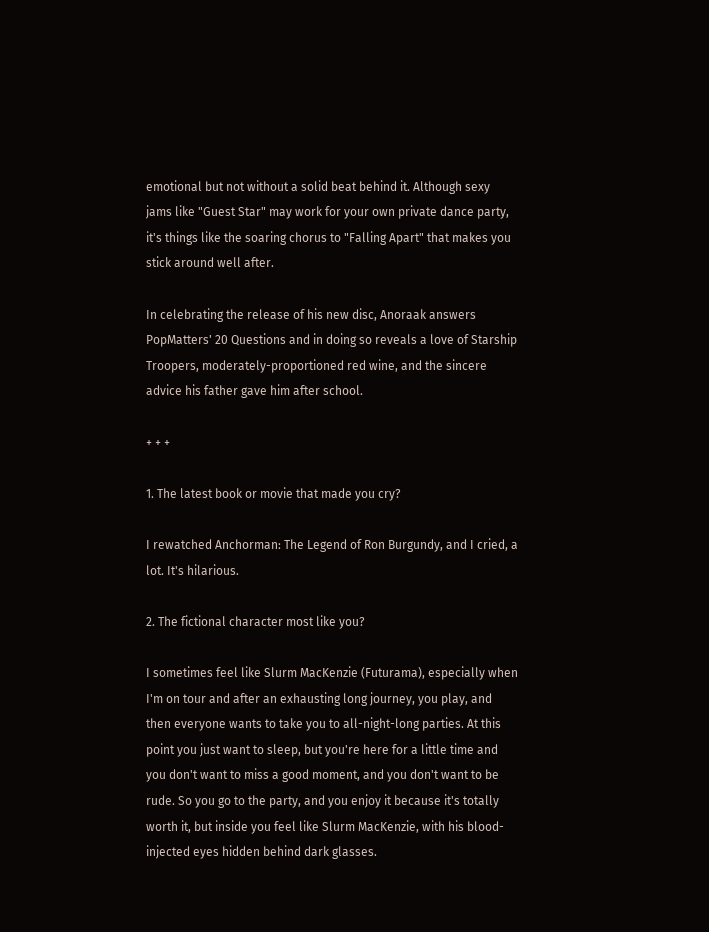emotional but not without a solid beat behind it. Although sexy jams like "Guest Star" may work for your own private dance party, it's things like the soaring chorus to "Falling Apart" that makes you stick around well after.

In celebrating the release of his new disc, Anoraak answers PopMatters' 20 Questions and in doing so reveals a love of Starship Troopers, moderately-proportioned red wine, and the sincere advice his father gave him after school.

+ + +

1. The latest book or movie that made you cry?

I rewatched Anchorman: The Legend of Ron Burgundy, and I cried, a lot. It's hilarious.

2. The fictional character most like you?

I sometimes feel like Slurm MacKenzie (Futurama), especially when I'm on tour and after an exhausting long journey, you play, and then everyone wants to take you to all-night-long parties. At this point you just want to sleep, but you're here for a little time and you don't want to miss a good moment, and you don't want to be rude. So you go to the party, and you enjoy it because it's totally worth it, but inside you feel like Slurm MacKenzie, with his blood-injected eyes hidden behind dark glasses.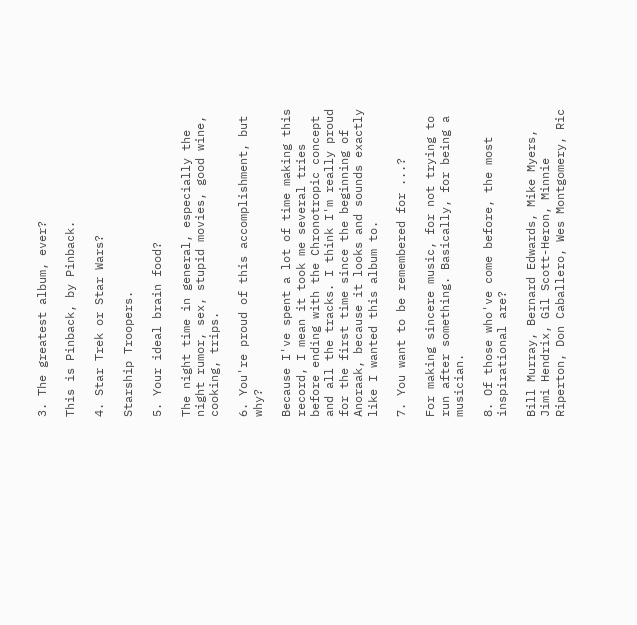3. The greatest album, ever?

This is Pinback, by Pinback.

4. Star Trek or Star Wars?

Starship Troopers.

5. Your ideal brain food?

The night time in general, especially the night rumor, sex, stupid movies, good wine, cooking, trips.

6. You're proud of this accomplishment, but why?

Because I've spent a lot of time making this record, I mean it took me several tries before ending with the Chronotropic concept and all the tracks. I think I'm really proud for the first time since the beginning of Anoraak, because it looks and sounds exactly like I wanted this album to.

7. You want to be remembered for ...?

For making sincere music, for not trying to run after something. Basically, for being a musician.

8. Of those who've come before, the most inspirational are?

Bill Murray, Bernard Edwards, Mike Myers, Jimi Hendrix, Gil Scott-Heron, Minnie Riperton, Don Caballero, Wes Montgomery, Ric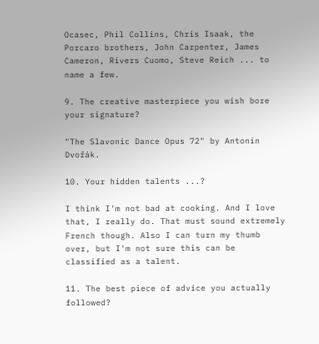Ocasec, Phil Collins, Chris Isaak, the Porcaro brothers, John Carpenter, James Cameron, Rivers Cuomo, Steve Reich ... to name a few.

9. The creative masterpiece you wish bore your signature?

"The Slavonic Dance Opus 72" by Antonín Dvořák.

10. Your hidden talents ...?

I think I'm not bad at cooking. And I love that, I really do. That must sound extremely French though. Also I can turn my thumb over, but I'm not sure this can be classified as a talent.

11. The best piece of advice you actually followed?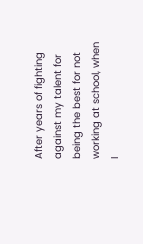After years of fighting against my talent for being the best for not working at school, when I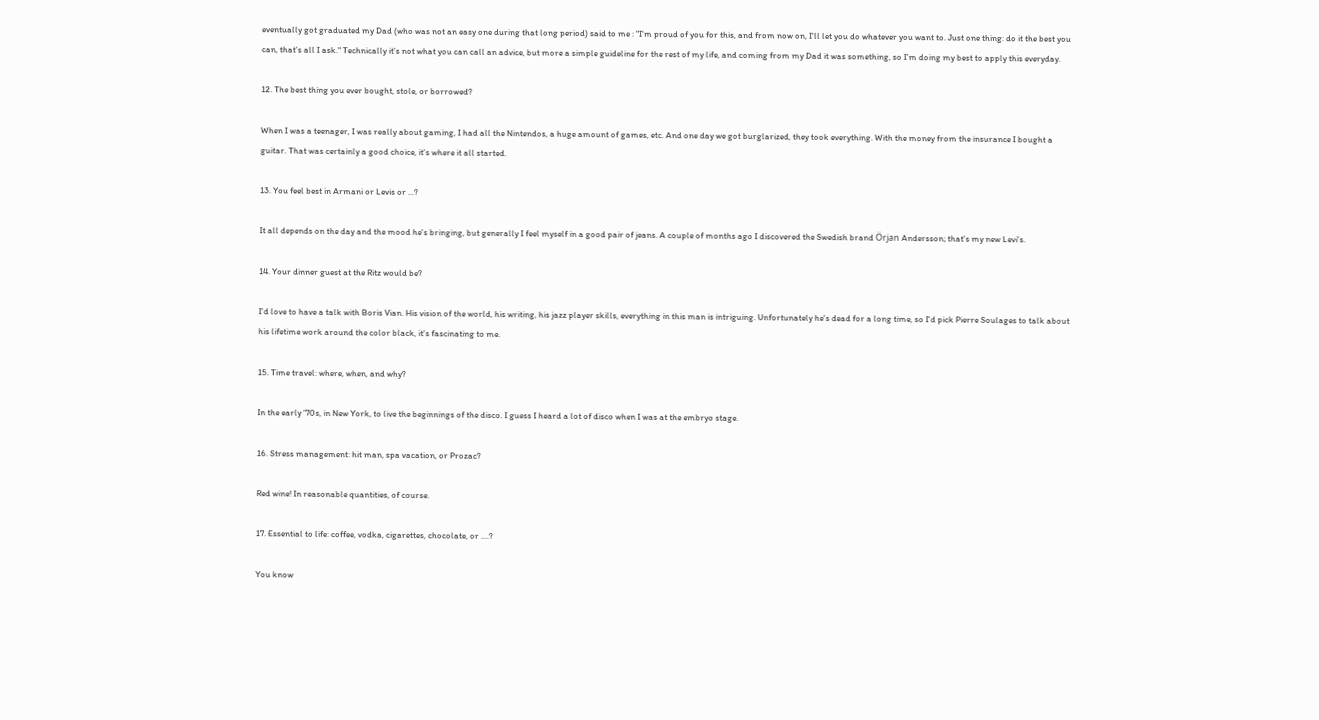eventually got graduated my Dad (who was not an easy one during that long period) said to me : "I'm proud of you for this, and from now on, I'll let you do whatever you want to. Just one thing: do it the best you can, that's all I ask." Technically it's not what you can call an advice, but more a simple guideline for the rest of my life, and coming from my Dad it was something, so I'm doing my best to apply this everyday.

12. The best thing you ever bought, stole, or borrowed?

When I was a teenager, I was really about gaming, I had all the Nintendos, a huge amount of games, etc. And one day we got burglarized, they took everything. With the money from the insurance I bought a guitar. That was certainly a good choice, it's where it all started.

13. You feel best in Armani or Levis or ...?

It all depends on the day and the mood he's bringing, but generally I feel myself in a good pair of jeans. A couple of months ago I discovered the Swedish brand Örjan Andersson; that's my new Levi's.

14. Your dinner guest at the Ritz would be?

I'd love to have a talk with Boris Vian. His vision of the world, his writing, his jazz player skills, everything in this man is intriguing. Unfortunately he's dead for a long time, so I'd pick Pierre Soulages to talk about his lifetime work around the color black, it's fascinating to me.

15. Time travel: where, when, and why?

In the early '70s, in New York, to live the beginnings of the disco. I guess I heard a lot of disco when I was at the embryo stage.

16. Stress management: hit man, spa vacation, or Prozac?

Red wine! In reasonable quantities, of course.

17. Essential to life: coffee, vodka, cigarettes, chocolate, or ....?

You know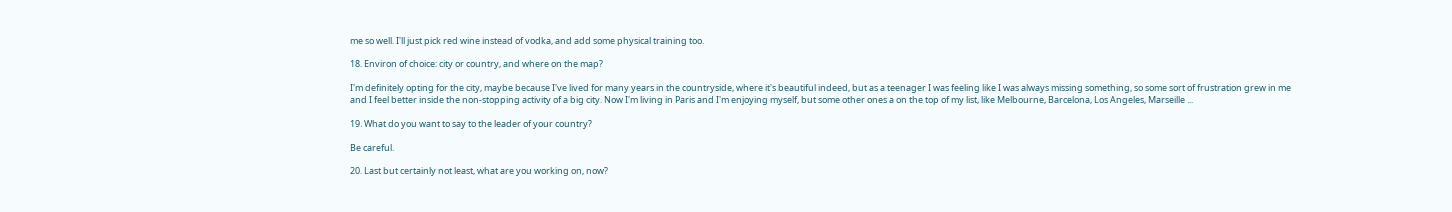me so well. I'll just pick red wine instead of vodka, and add some physical training too.

18. Environ of choice: city or country, and where on the map?

I'm definitely opting for the city, maybe because I've lived for many years in the countryside, where it's beautiful indeed, but as a teenager I was feeling like I was always missing something, so some sort of frustration grew in me and I feel better inside the non-stopping activity of a big city. Now I'm living in Paris and I'm enjoying myself, but some other ones a on the top of my list, like Melbourne, Barcelona, Los Angeles, Marseille ...

19. What do you want to say to the leader of your country?

Be careful.

20. Last but certainly not least, what are you working on, now?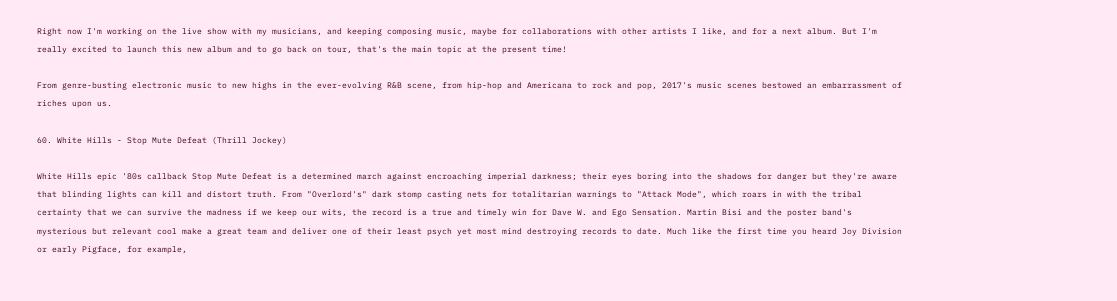Right now I'm working on the live show with my musicians, and keeping composing music, maybe for collaborations with other artists I like, and for a next album. But I'm really excited to launch this new album and to go back on tour, that's the main topic at the present time!

From genre-busting electronic music to new highs in the ever-evolving R&B scene, from hip-hop and Americana to rock and pop, 2017's music scenes bestowed an embarrassment of riches upon us.

60. White Hills - Stop Mute Defeat (Thrill Jockey)

White Hills epic '80s callback Stop Mute Defeat is a determined march against encroaching imperial darkness; their eyes boring into the shadows for danger but they're aware that blinding lights can kill and distort truth. From "Overlord's" dark stomp casting nets for totalitarian warnings to "Attack Mode", which roars in with the tribal certainty that we can survive the madness if we keep our wits, the record is a true and timely win for Dave W. and Ego Sensation. Martin Bisi and the poster band's mysterious but relevant cool make a great team and deliver one of their least psych yet most mind destroying records to date. Much like the first time you heard Joy Division or early Pigface, for example,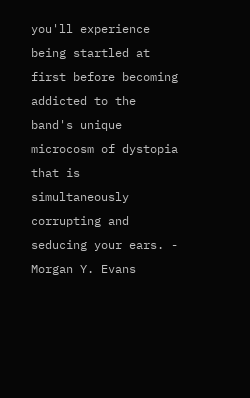you'll experience being startled at first before becoming addicted to the band's unique microcosm of dystopia that is simultaneously corrupting and seducing your ears. - Morgan Y. Evans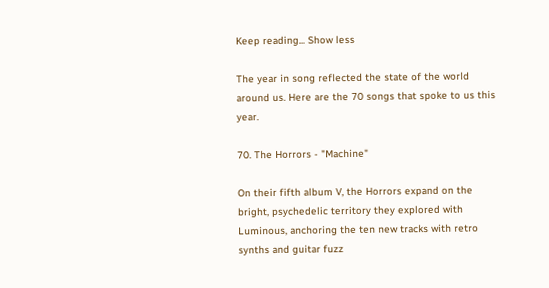Keep reading... Show less

The year in song reflected the state of the world around us. Here are the 70 songs that spoke to us this year.

70. The Horrors - "Machine"

On their fifth album V, the Horrors expand on the bright, psychedelic territory they explored with Luminous, anchoring the ten new tracks with retro synths and guitar fuzz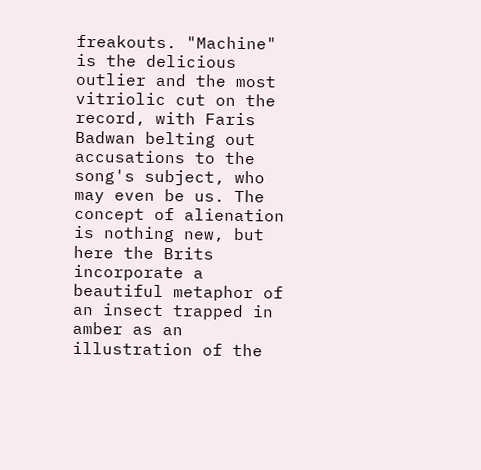freakouts. "Machine" is the delicious outlier and the most vitriolic cut on the record, with Faris Badwan belting out accusations to the song's subject, who may even be us. The concept of alienation is nothing new, but here the Brits incorporate a beautiful metaphor of an insect trapped in amber as an illustration of the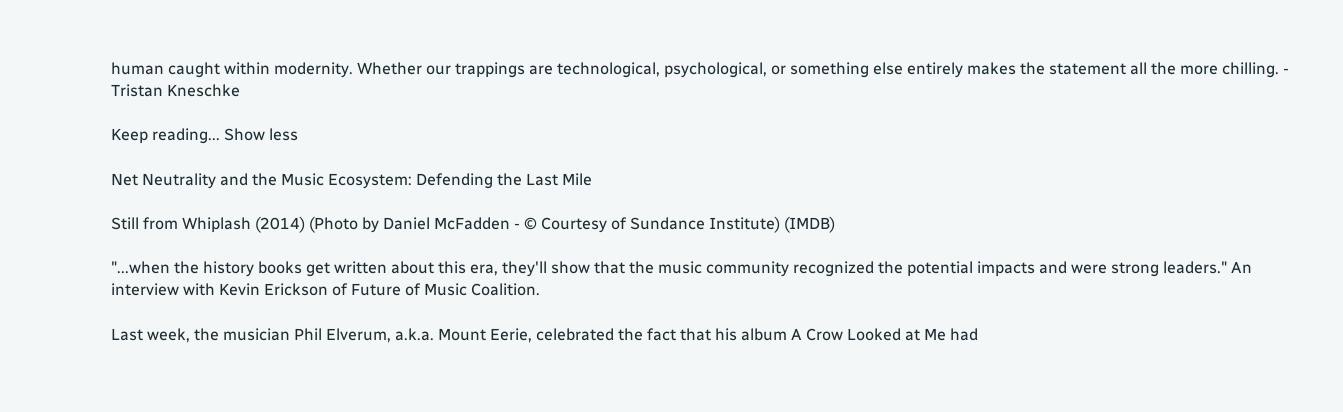human caught within modernity. Whether our trappings are technological, psychological, or something else entirely makes the statement all the more chilling. - Tristan Kneschke

Keep reading... Show less

Net Neutrality and the Music Ecosystem: Defending the Last Mile

Still from Whiplash (2014) (Photo by Daniel McFadden - © Courtesy of Sundance Institute) (IMDB)

"...when the history books get written about this era, they'll show that the music community recognized the potential impacts and were strong leaders." An interview with Kevin Erickson of Future of Music Coalition.

Last week, the musician Phil Elverum, a.k.a. Mount Eerie, celebrated the fact that his album A Crow Looked at Me had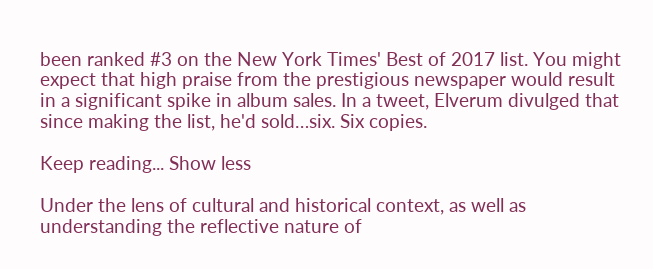been ranked #3 on the New York Times' Best of 2017 list. You might expect that high praise from the prestigious newspaper would result in a significant spike in album sales. In a tweet, Elverum divulged that since making the list, he'd sold…six. Six copies.

Keep reading... Show less

Under the lens of cultural and historical context, as well as understanding the reflective nature of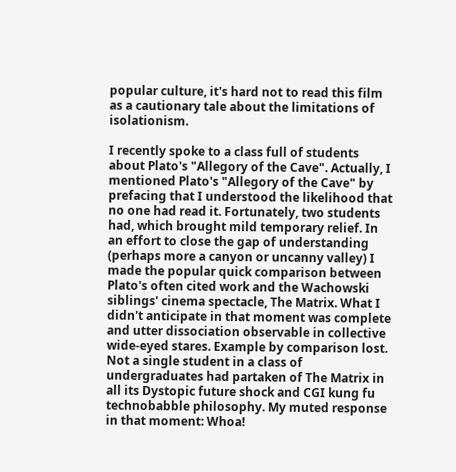popular culture, it's hard not to read this film as a cautionary tale about the limitations of isolationism.

I recently spoke to a class full of students about Plato's "Allegory of the Cave". Actually, I mentioned Plato's "Allegory of the Cave" by prefacing that I understood the likelihood that no one had read it. Fortunately, two students had, which brought mild temporary relief. In an effort to close the gap of understanding (perhaps more a canyon or uncanny valley) I made the popular quick comparison between Plato's often cited work and the Wachowski siblings' cinema spectacle, The Matrix. What I didn't anticipate in that moment was complete and utter dissociation observable in collective wide-eyed stares. Example by comparison lost. Not a single student in a class of undergraduates had partaken of The Matrix in all its Dystopic future shock and CGI kung fu technobabble philosophy. My muted response in that moment: Whoa!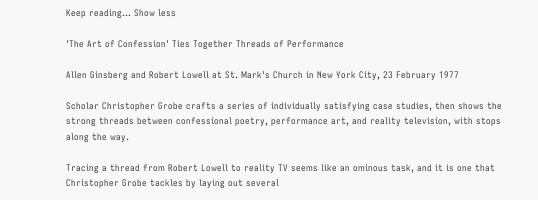Keep reading... Show less

'The Art of Confession' Ties Together Threads of Performance

Allen Ginsberg and Robert Lowell at St. Mark's Church in New York City, 23 February 1977

Scholar Christopher Grobe crafts a series of individually satisfying case studies, then shows the strong threads between confessional poetry, performance art, and reality television, with stops along the way.

Tracing a thread from Robert Lowell to reality TV seems like an ominous task, and it is one that Christopher Grobe tackles by laying out several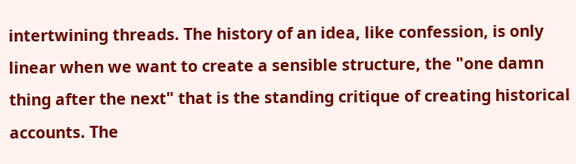intertwining threads. The history of an idea, like confession, is only linear when we want to create a sensible structure, the "one damn thing after the next" that is the standing critique of creating historical accounts. The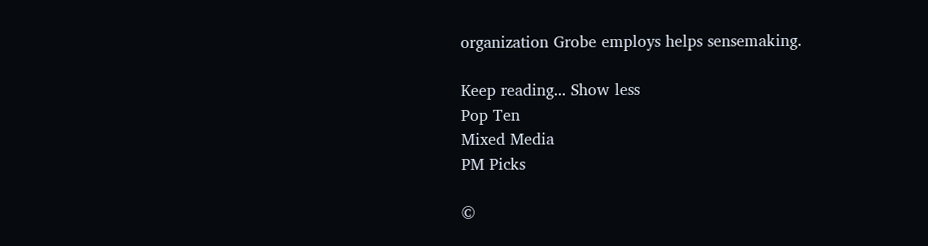organization Grobe employs helps sensemaking.

Keep reading... Show less
Pop Ten
Mixed Media
PM Picks

©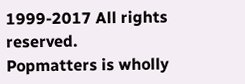1999-2017 All rights reserved.
Popmatters is wholly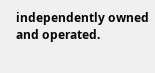independently owned and operated.